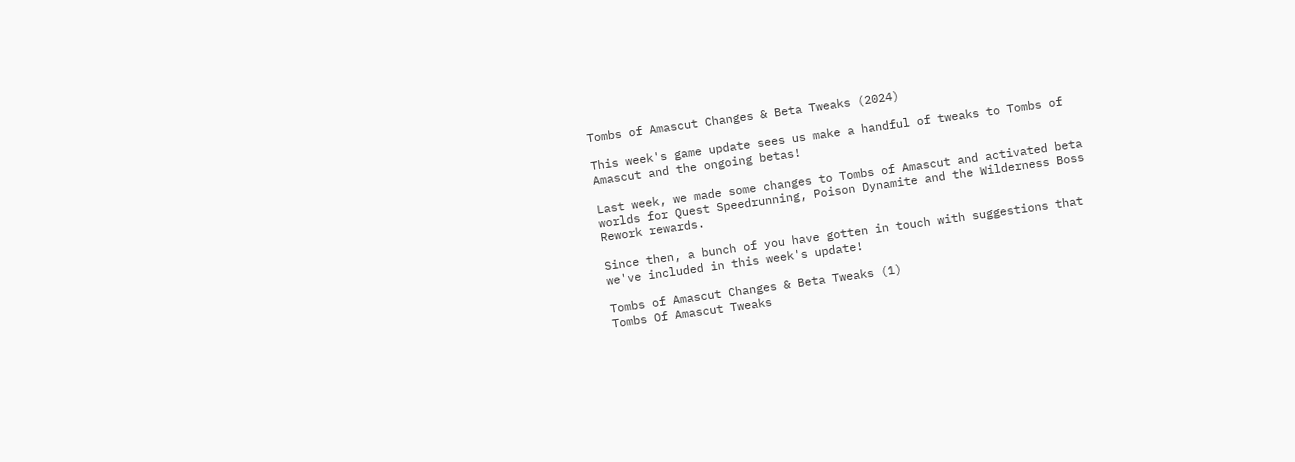Tombs of Amascut Changes & Beta Tweaks (2024)

This week's game update sees us make a handful of tweaks to Tombs of Amascut and the ongoing betas!

Last week, we made some changes to Tombs of Amascut and activated beta worlds for Quest Speedrunning, Poison Dynamite and the Wilderness Boss Rework rewards.

Since then, a bunch of you have gotten in touch with suggestions that we've included in this week's update!

Tombs of Amascut Changes & Beta Tweaks (1)
Tombs Of Amascut Tweaks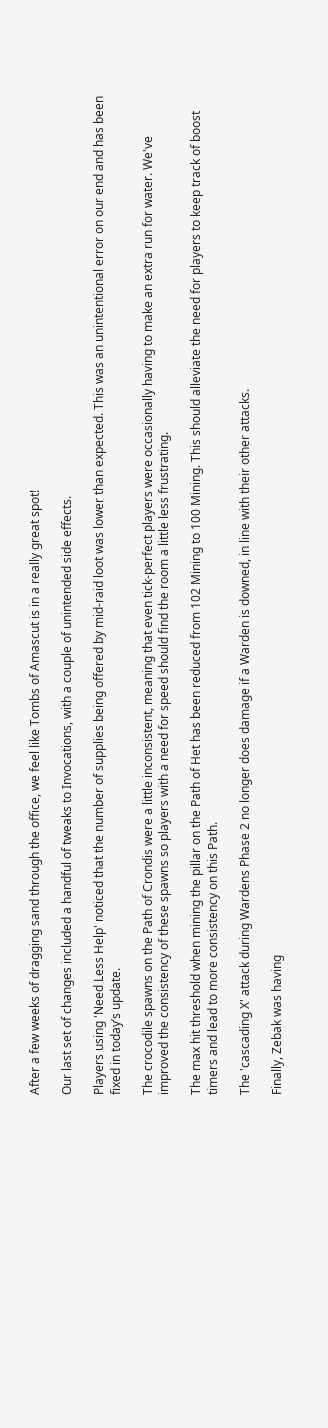After a few weeks of dragging sand through the office, we feel like Tombs of Amascut is in a really great spot!

Our last set of changes included a handful of tweaks to Invocations, with a couple of unintended side effects.

Players using 'Need Less Help' noticed that the number of supplies being offered by mid-raid loot was lower than expected. This was an unintentional error on our end and has been fixed in today’s update.

The crocodile spawns on the Path of Crondis were a little inconsistent, meaning that even tick-perfect players were occasionally having to make an extra run for water. We've improved the consistency of these spawns so players with a need for speed should find the room a little less frustrating.

The max hit threshold when mining the pillar on the Path of Het has been reduced from 102 Mining to 100 Mining. This should alleviate the need for players to keep track of boost timers and lead to more consistency on this Path.

The 'cascading X' attack during Wardens Phase 2 no longer does damage if a Warden is downed, in line with their other attacks.

Finally, Zebak was having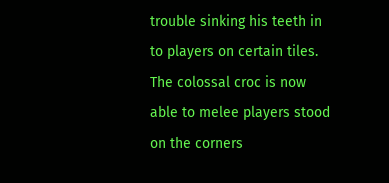trouble sinking his teeth in to players on certain tiles. The colossal croc is now able to melee players stood on the corners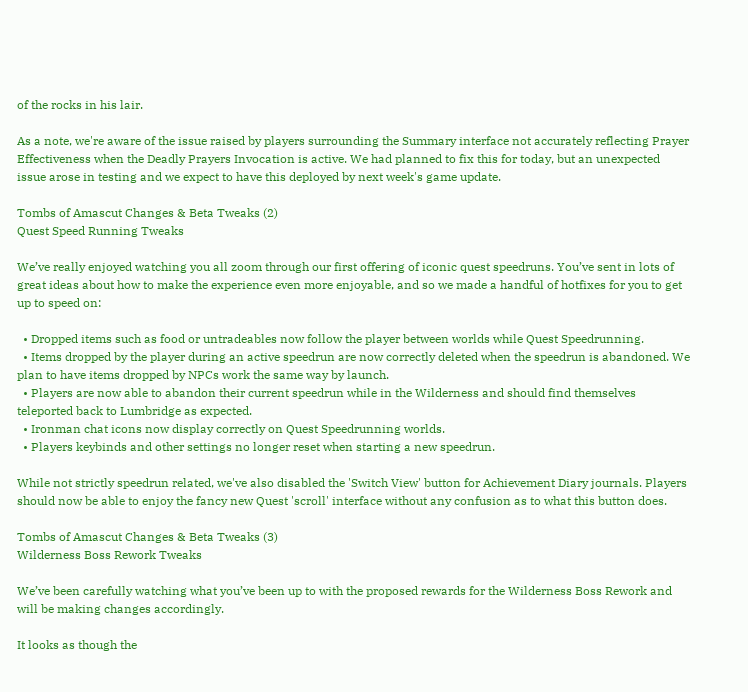of the rocks in his lair.

As a note, we're aware of the issue raised by players surrounding the Summary interface not accurately reflecting Prayer Effectiveness when the Deadly Prayers Invocation is active. We had planned to fix this for today, but an unexpected issue arose in testing and we expect to have this deployed by next week's game update.

Tombs of Amascut Changes & Beta Tweaks (2)
Quest Speed Running Tweaks

We’ve really enjoyed watching you all zoom through our first offering of iconic quest speedruns. You’ve sent in lots of great ideas about how to make the experience even more enjoyable, and so we made a handful of hotfixes for you to get up to speed on:

  • Dropped items such as food or untradeables now follow the player between worlds while Quest Speedrunning.
  • Items dropped by the player during an active speedrun are now correctly deleted when the speedrun is abandoned. We plan to have items dropped by NPCs work the same way by launch.
  • Players are now able to abandon their current speedrun while in the Wilderness and should find themselves teleported back to Lumbridge as expected.
  • Ironman chat icons now display correctly on Quest Speedrunning worlds.
  • Players keybinds and other settings no longer reset when starting a new speedrun.

While not strictly speedrun related, we've also disabled the 'Switch View' button for Achievement Diary journals. Players should now be able to enjoy the fancy new Quest 'scroll' interface without any confusion as to what this button does.

Tombs of Amascut Changes & Beta Tweaks (3)
Wilderness Boss Rework Tweaks

We’ve been carefully watching what you’ve been up to with the proposed rewards for the Wilderness Boss Rework and will be making changes accordingly.

It looks as though the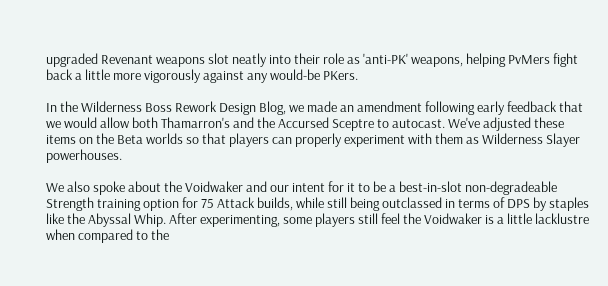upgraded Revenant weapons slot neatly into their role as 'anti-PK' weapons, helping PvMers fight back a little more vigorously against any would-be PKers.

In the Wilderness Boss Rework Design Blog, we made an amendment following early feedback that we would allow both Thamarron's and the Accursed Sceptre to autocast. We've adjusted these items on the Beta worlds so that players can properly experiment with them as Wilderness Slayer powerhouses.

We also spoke about the Voidwaker and our intent for it to be a best-in-slot non-degradeable Strength training option for 75 Attack builds, while still being outclassed in terms of DPS by staples like the Abyssal Whip. After experimenting, some players still feel the Voidwaker is a little lacklustre when compared to the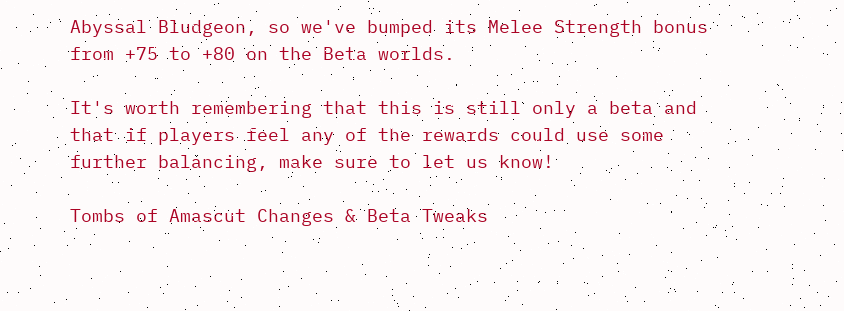Abyssal Bludgeon, so we've bumped its Melee Strength bonus from +75 to +80 on the Beta worlds.

It's worth remembering that this is still only a beta and that if players feel any of the rewards could use some further balancing, make sure to let us know!

Tombs of Amascut Changes & Beta Tweaks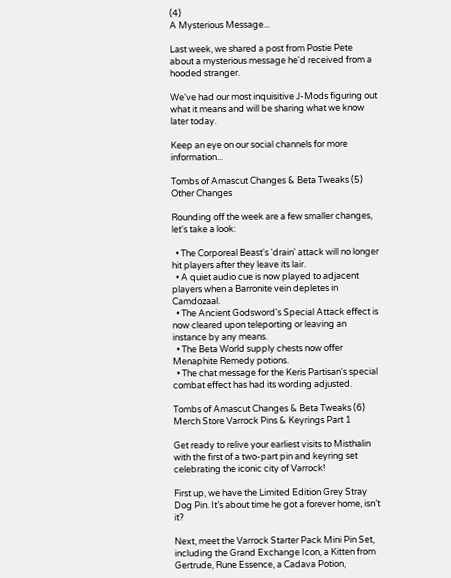(4)
A Mysterious Message...

Last week, we shared a post from Postie Pete about a mysterious message he'd received from a hooded stranger.

We've had our most inquisitive J-Mods figuring out what it means and will be sharing what we know later today.

Keep an eye on our social channels for more information...

Tombs of Amascut Changes & Beta Tweaks (5)
Other Changes

Rounding off the week are a few smaller changes, let's take a look:

  • The Corporeal Beast's 'drain' attack will no longer hit players after they leave its lair.
  • A quiet audio cue is now played to adjacent players when a Barronite vein depletes in Camdozaal.
  • The Ancient Godsword's Special Attack effect is now cleared upon teleporting or leaving an instance by any means.
  • The Beta World supply chests now offer Menaphite Remedy potions.
  • The chat message for the Keris Partisan's special combat effect has had its wording adjusted.

Tombs of Amascut Changes & Beta Tweaks (6)
Merch Store Varrock Pins & Keyrings Part 1

Get ready to relive your earliest visits to Misthalin with the first of a two-part pin and keyring set celebrating the iconic city of Varrock!

First up, we have the Limited Edition Grey Stray Dog Pin. It’s about time he got a forever home, isn’t it?

Next, meet the Varrock Starter Pack Mini Pin Set, including the Grand Exchange Icon, a Kitten from Gertrude, Rune Essence, a Cadava Potion,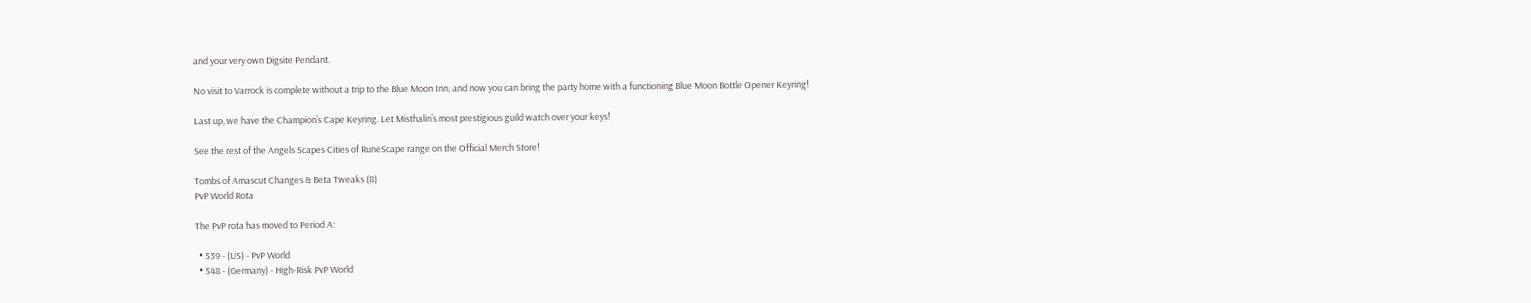and your very own Digsite Pendant.

No visit to Varrock is complete without a trip to the Blue Moon Inn, and now you can bring the party home with a functioning Blue Moon Bottle Opener Keyring!

Last up, we have the Champion’s Cape Keyring. Let Misthalin’s most prestigious guild watch over your keys!

See the rest of the Angels Scapes Cities of RuneScape range on the Official Merch Store!

Tombs of Amascut Changes & Beta Tweaks (8)
PvP World Rota

The PvP rota has moved to Period A:

  • 539 - (US) - PvP World
  • 548 - (Germany) - High-Risk PvP World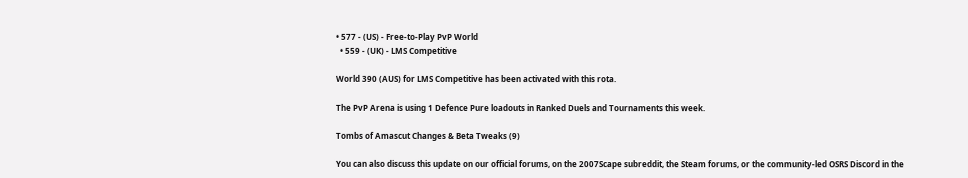• 577 - (US) - Free-to-Play PvP World
  • 559 - (UK) - LMS Competitive

World 390 (AUS) for LMS Competitive has been activated with this rota.

The PvP Arena is using 1 Defence Pure loadouts in Ranked Duels and Tournaments this week.

Tombs of Amascut Changes & Beta Tweaks (9)

You can also discuss this update on our official forums, on the 2007Scape subreddit, the Steam forums, or the community-led OSRS Discord in the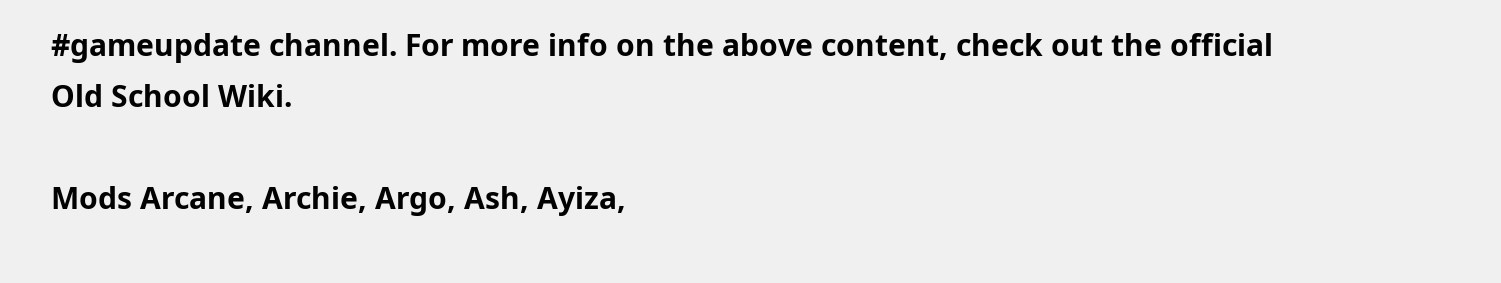#gameupdate channel. For more info on the above content, check out the official Old School Wiki.

Mods Arcane, Archie, Argo, Ash, Ayiza,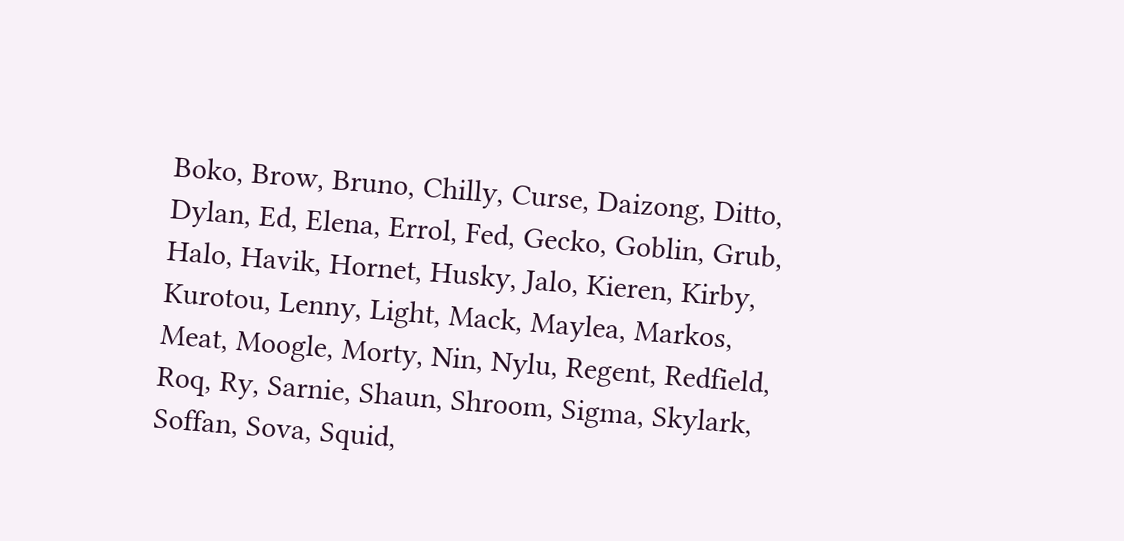Boko, Brow, Bruno, Chilly, Curse, Daizong, Ditto, Dylan, Ed, Elena, Errol, Fed, Gecko, Goblin, Grub, Halo, Havik, Hornet, Husky, Jalo, Kieren, Kirby, Kurotou, Lenny, Light, Mack, Maylea, Markos, Meat, Moogle, Morty, Nin, Nylu, Regent, Redfield, Roq, Ry, Sarnie, Shaun, Shroom, Sigma, Skylark, Soffan, Sova, Squid,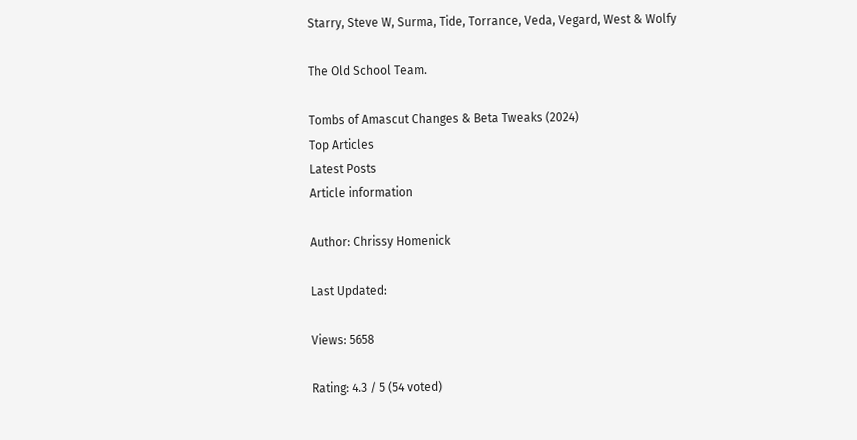Starry, Steve W, Surma, Tide, Torrance, Veda, Vegard, West & Wolfy

The Old School Team.

Tombs of Amascut Changes & Beta Tweaks (2024)
Top Articles
Latest Posts
Article information

Author: Chrissy Homenick

Last Updated:

Views: 5658

Rating: 4.3 / 5 (54 voted)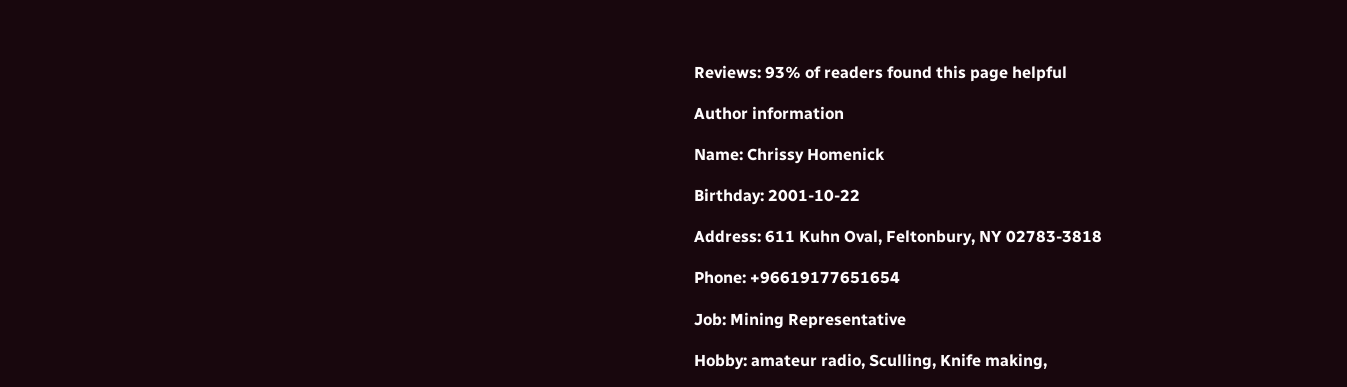Reviews: 93% of readers found this page helpful

Author information

Name: Chrissy Homenick

Birthday: 2001-10-22

Address: 611 Kuhn Oval, Feltonbury, NY 02783-3818

Phone: +96619177651654

Job: Mining Representative

Hobby: amateur radio, Sculling, Knife making,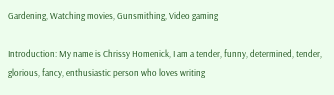Gardening, Watching movies, Gunsmithing, Video gaming

Introduction: My name is Chrissy Homenick, I am a tender, funny, determined, tender, glorious, fancy, enthusiastic person who loves writing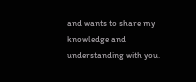and wants to share my knowledge and understanding with you.